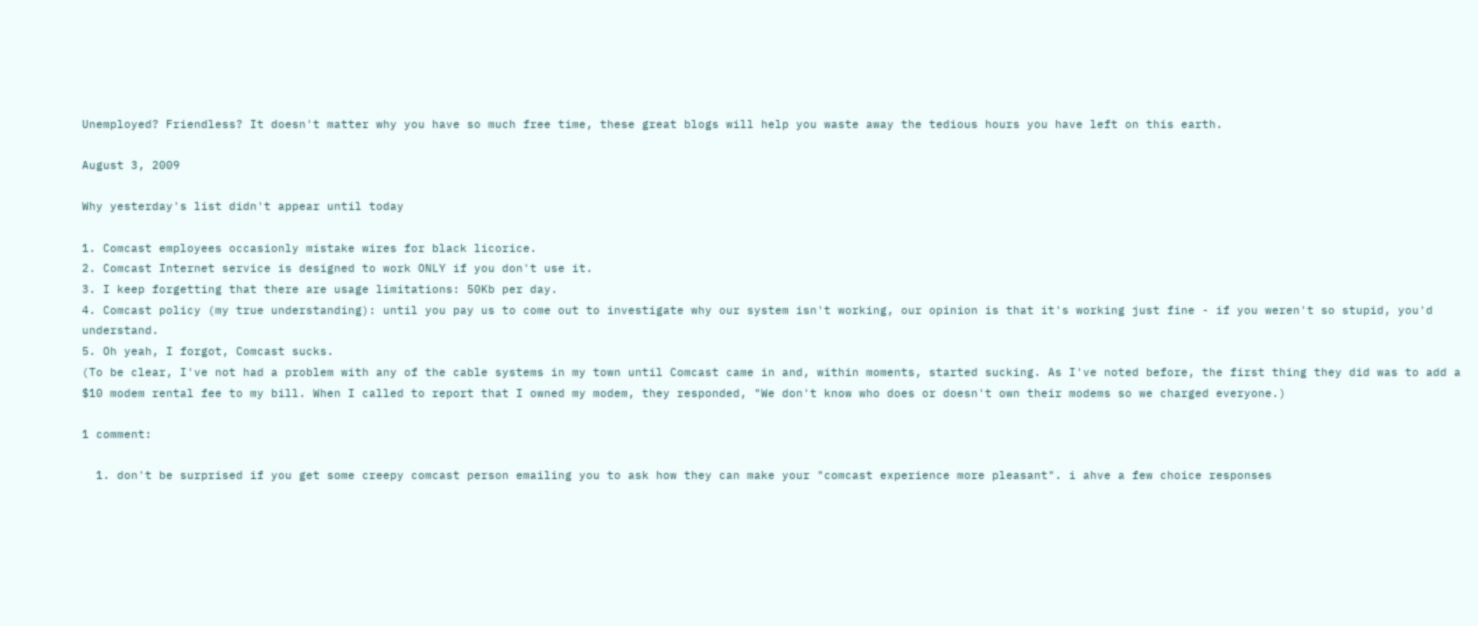Unemployed? Friendless? It doesn't matter why you have so much free time, these great blogs will help you waste away the tedious hours you have left on this earth.

August 3, 2009

Why yesterday's list didn't appear until today

1. Comcast employees occasionly mistake wires for black licorice.
2. Comcast Internet service is designed to work ONLY if you don't use it.
3. I keep forgetting that there are usage limitations: 50Kb per day.
4. Comcast policy (my true understanding): until you pay us to come out to investigate why our system isn't working, our opinion is that it's working just fine - if you weren't so stupid, you'd understand.
5. Oh yeah, I forgot, Comcast sucks.
(To be clear, I've not had a problem with any of the cable systems in my town until Comcast came in and, within moments, started sucking. As I've noted before, the first thing they did was to add a $10 modem rental fee to my bill. When I called to report that I owned my modem, they responded, "We don't know who does or doesn't own their modems so we charged everyone.)

1 comment:

  1. don't be surprised if you get some creepy comcast person emailing you to ask how they can make your "comcast experience more pleasant". i ahve a few choice responses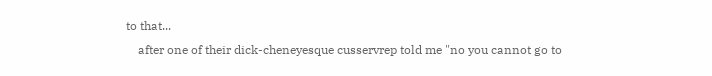to that...
    after one of their dick-cheneyesque cusservrep told me "no you cannot go to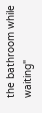the bathroom while waiting"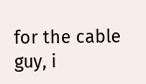for the cable guy, i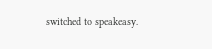switched to speakeasy.